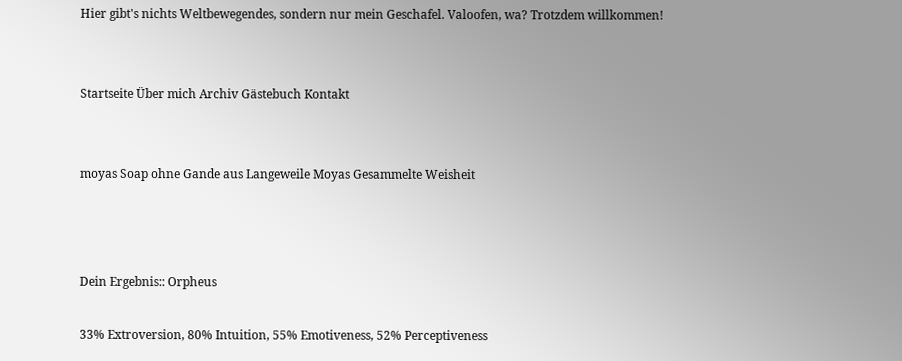Hier gibt's nichts Weltbewegendes, sondern nur mein Geschafel. Valoofen, wa? Trotzdem willkommen!


Startseite Über mich Archiv Gästebuch Kontakt


moyas Soap ohne Gande aus Langeweile Moyas Gesammelte Weisheit



Dein Ergebnis:: Orpheus

33% Extroversion, 80% Intuition, 55% Emotiveness, 52% Perceptiveness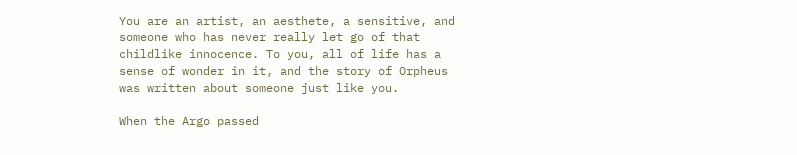You are an artist, an aesthete, a sensitive, and someone who has never really let go of that childlike innocence. To you, all of life has a sense of wonder in it, and the story of Orpheus was written about someone just like you.

When the Argo passed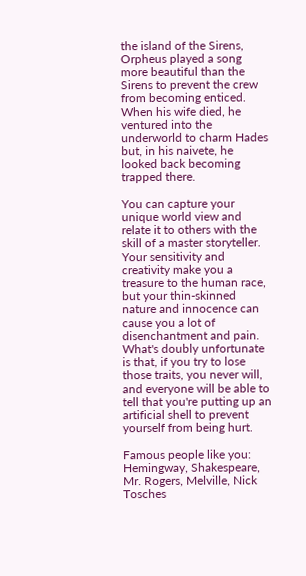the island of the Sirens, Orpheus played a song more beautiful than the Sirens to prevent the crew from becoming enticed. When his wife died, he ventured into the underworld to charm Hades but, in his naivete, he looked back becoming trapped there.

You can capture your unique world view and relate it to others with the skill of a master storyteller. Your sensitivity and creativity make you a treasure to the human race, but your thin-skinned nature and innocence can cause you a lot of disenchantment and pain. What's doubly unfortunate is that, if you try to lose those traits, you never will, and everyone will be able to tell that you're putting up an artificial shell to prevent yourself from being hurt.

Famous people like you: Hemingway, Shakespeare, Mr. Rogers, Melville, Nick Tosches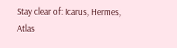Stay clear of: Icarus, Hermes, Atlas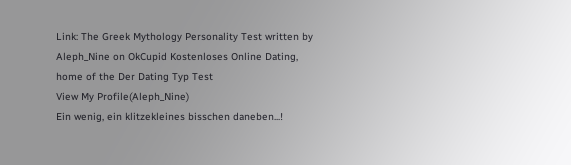Link: The Greek Mythology Personality Test written by Aleph_Nine on OkCupid Kostenloses Online Dating, home of the Der Dating Typ Test
View My Profile(Aleph_Nine)
Ein wenig, ein klitzekleines bisschen daneben...!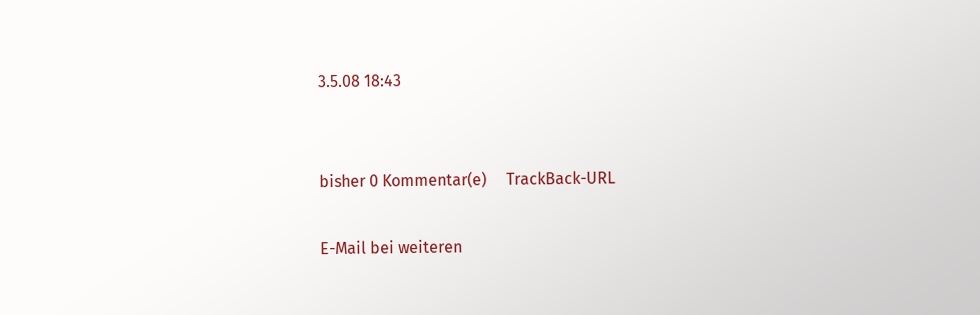3.5.08 18:43


bisher 0 Kommentar(e)     TrackBack-URL

E-Mail bei weiteren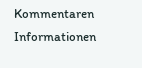Kommentaren
Informationen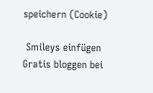speichern (Cookie)

 Smileys einfügen
Gratis bloggen bei